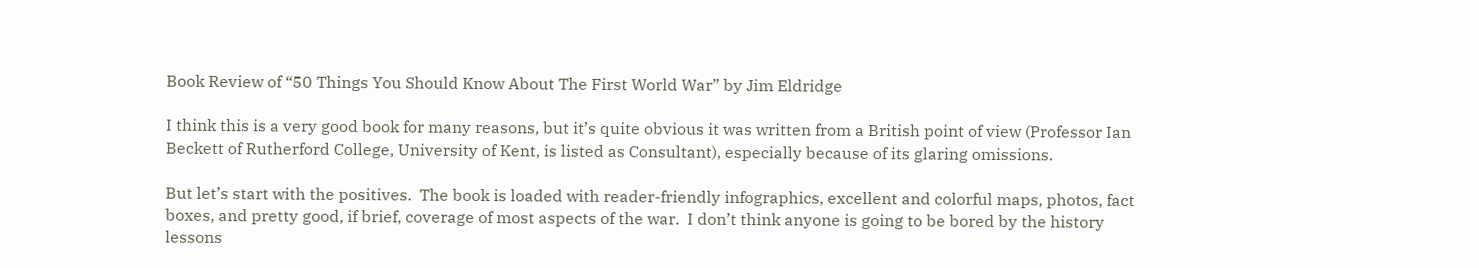Book Review of “50 Things You Should Know About The First World War” by Jim Eldridge

I think this is a very good book for many reasons, but it’s quite obvious it was written from a British point of view (Professor Ian Beckett of Rutherford College, University of Kent, is listed as Consultant), especially because of its glaring omissions.

But let’s start with the positives.  The book is loaded with reader-friendly infographics, excellent and colorful maps, photos, fact boxes, and pretty good, if brief, coverage of most aspects of the war.  I don’t think anyone is going to be bored by the history lessons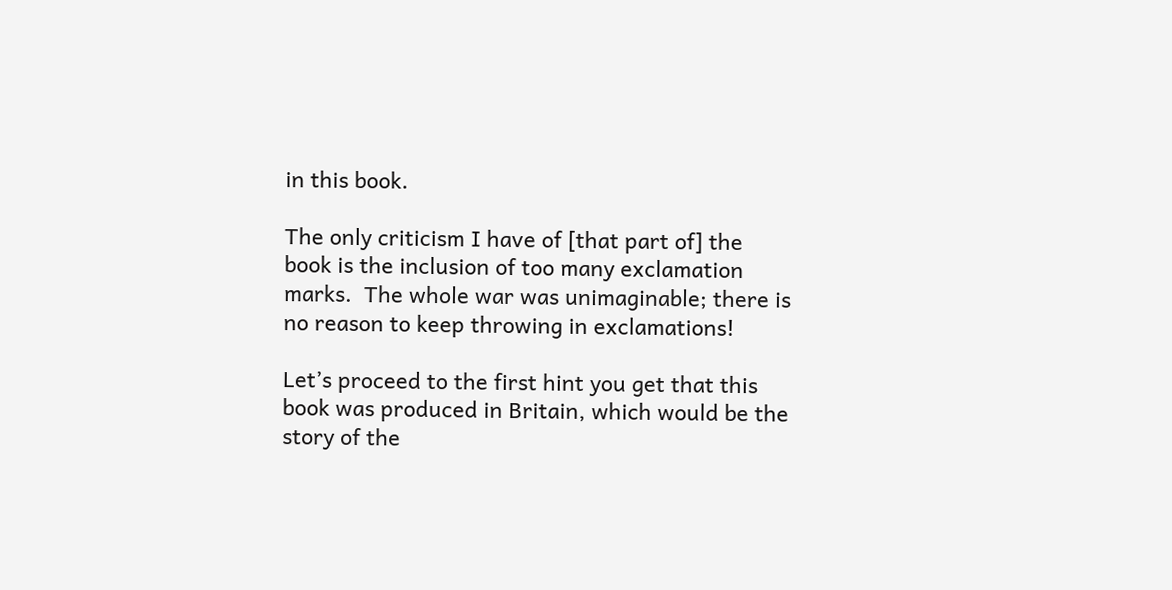in this book.

The only criticism I have of [that part of] the book is the inclusion of too many exclamation marks.  The whole war was unimaginable; there is no reason to keep throwing in exclamations!

Let’s proceed to the first hint you get that this book was produced in Britain, which would be the story of the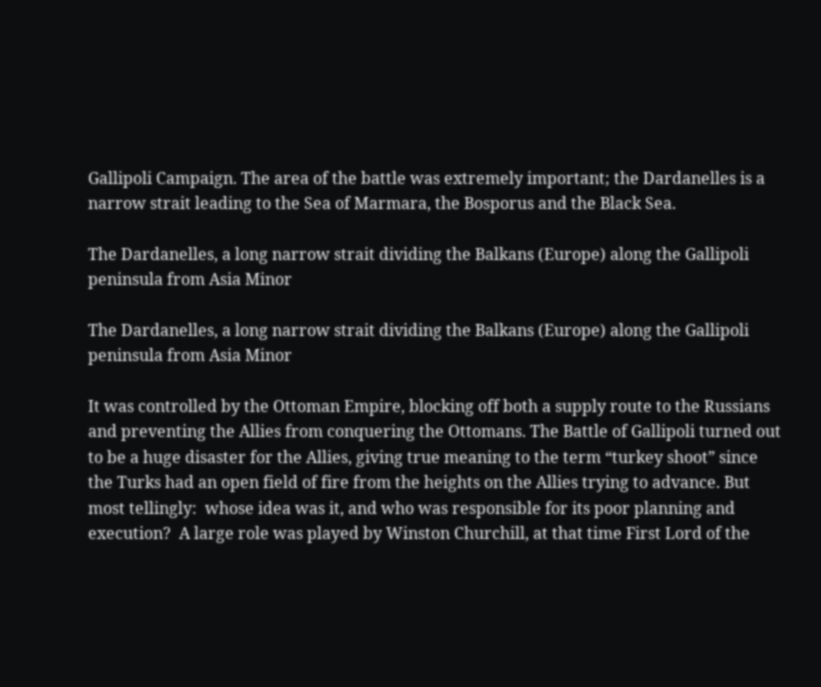Gallipoli Campaign. The area of the battle was extremely important; the Dardanelles is a narrow strait leading to the Sea of Marmara, the Bosporus and the Black Sea.

The Dardanelles, a long narrow strait dividing the Balkans (Europe) along the Gallipoli peninsula from Asia Minor

The Dardanelles, a long narrow strait dividing the Balkans (Europe) along the Gallipoli peninsula from Asia Minor

It was controlled by the Ottoman Empire, blocking off both a supply route to the Russians and preventing the Allies from conquering the Ottomans. The Battle of Gallipoli turned out to be a huge disaster for the Allies, giving true meaning to the term “turkey shoot” since the Turks had an open field of fire from the heights on the Allies trying to advance. But  most tellingly:  whose idea was it, and who was responsible for its poor planning and execution?  A large role was played by Winston Churchill, at that time First Lord of the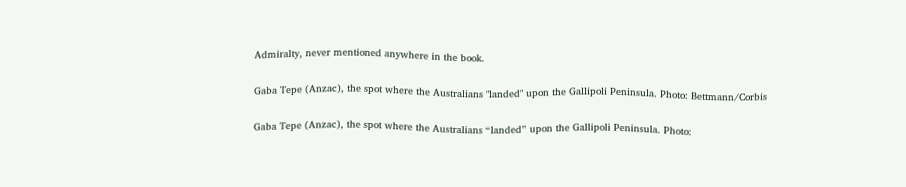Admiralty, never mentioned anywhere in the book.

Gaba Tepe (Anzac), the spot where the Australians "landed" upon the Gallipoli Peninsula. Photo: Bettmann/Corbis

Gaba Tepe (Anzac), the spot where the Australians “landed” upon the Gallipoli Peninsula. Photo: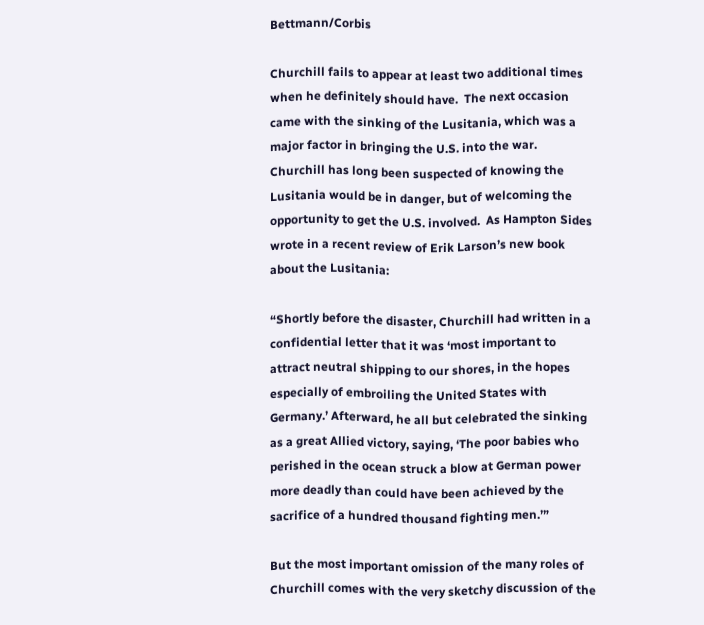Bettmann/Corbis

Churchill fails to appear at least two additional times when he definitely should have.  The next occasion came with the sinking of the Lusitania, which was a major factor in bringing the U.S. into the war.  Churchill has long been suspected of knowing the Lusitania would be in danger, but of welcoming the opportunity to get the U.S. involved.  As Hampton Sides wrote in a recent review of Erik Larson’s new book about the Lusitania:

“Shortly before the disaster, Churchill had written in a confidential letter that it was ‘most important to attract neutral shipping to our shores, in the hopes especially of embroiling the United States with Germany.’ Afterward, he all but celebrated the sinking as a great Allied victory, saying, ‘The poor babies who perished in the ocean struck a blow at German power more deadly than could have been achieved by the sacrifice of a hundred thousand fighting men.’”

But the most important omission of the many roles of Churchill comes with the very sketchy discussion of the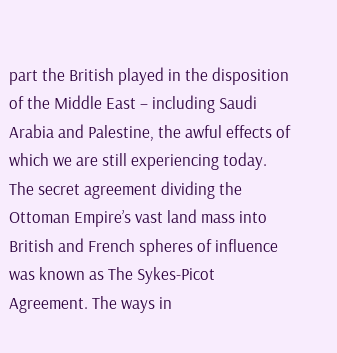part the British played in the disposition of the Middle East – including Saudi Arabia and Palestine, the awful effects of which we are still experiencing today. The secret agreement dividing the Ottoman Empire’s vast land mass into British and French spheres of influence was known as The Sykes-Picot Agreement. The ways in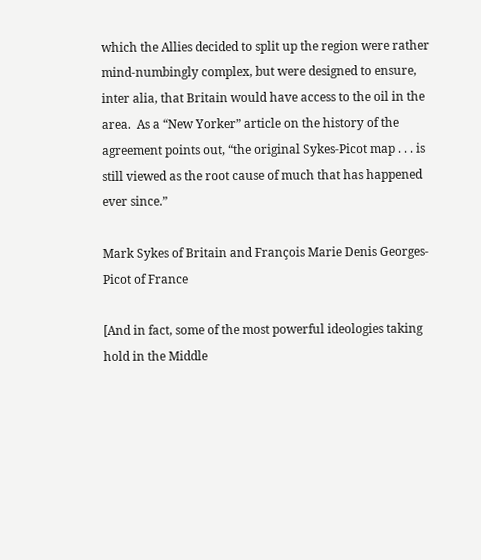which the Allies decided to split up the region were rather mind-numbingly complex, but were designed to ensure, inter alia, that Britain would have access to the oil in the area.  As a “New Yorker” article on the history of the agreement points out, “the original Sykes-Picot map . . . is still viewed as the root cause of much that has happened ever since.”

Mark Sykes of Britain and François Marie Denis Georges-Picot of France

[And in fact, some of the most powerful ideologies taking hold in the Middle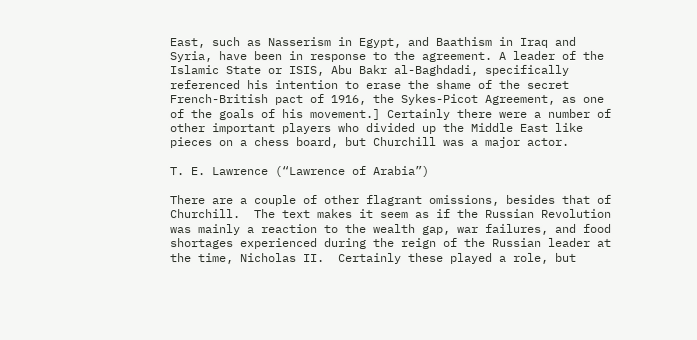East, such as Nasserism in Egypt, and Baathism in Iraq and Syria, have been in response to the agreement. A leader of the Islamic State or ISIS, Abu Bakr al-Baghdadi, specifically referenced his intention to erase the shame of the secret French-British pact of 1916, the Sykes-Picot Agreement, as one of the goals of his movement.] Certainly there were a number of other important players who divided up the Middle East like pieces on a chess board, but Churchill was a major actor.

T. E. Lawrence (“Lawrence of Arabia”)

There are a couple of other flagrant omissions, besides that of Churchill.  The text makes it seem as if the Russian Revolution was mainly a reaction to the wealth gap, war failures, and food shortages experienced during the reign of the Russian leader at the time, Nicholas II.  Certainly these played a role, but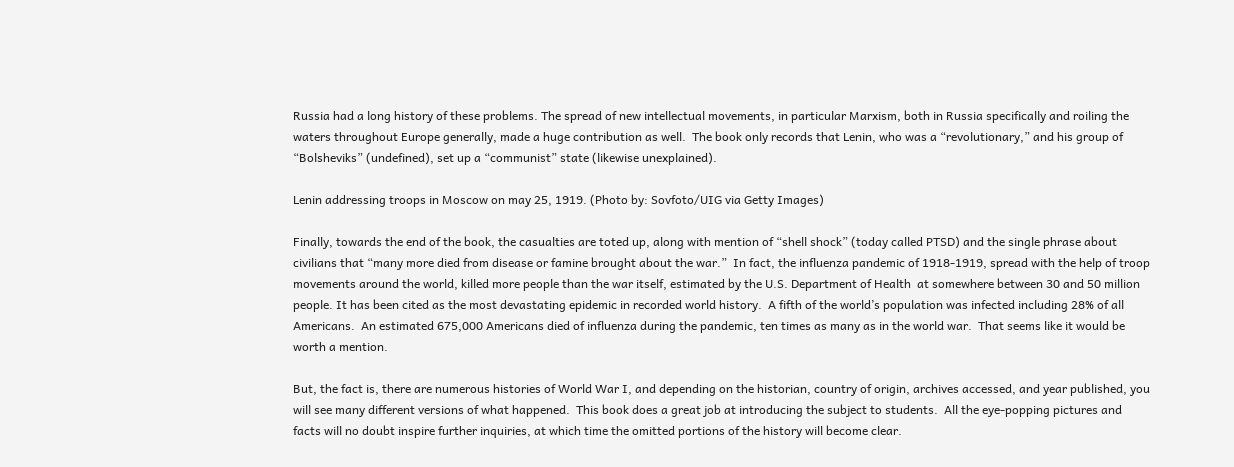Russia had a long history of these problems. The spread of new intellectual movements, in particular Marxism, both in Russia specifically and roiling the waters throughout Europe generally, made a huge contribution as well.  The book only records that Lenin, who was a “revolutionary,” and his group of “Bolsheviks” (undefined), set up a “communist” state (likewise unexplained).

Lenin addressing troops in Moscow on may 25, 1919. (Photo by: Sovfoto/UIG via Getty Images)

Finally, towards the end of the book, the casualties are toted up, along with mention of “shell shock” (today called PTSD) and the single phrase about civilians that “many more died from disease or famine brought about the war.”  In fact, the influenza pandemic of 1918-1919, spread with the help of troop movements around the world, killed more people than the war itself, estimated by the U.S. Department of Health  at somewhere between 30 and 50 million people. It has been cited as the most devastating epidemic in recorded world history.  A fifth of the world’s population was infected including 28% of all Americans.  An estimated 675,000 Americans died of influenza during the pandemic, ten times as many as in the world war.  That seems like it would be worth a mention.

But, the fact is, there are numerous histories of World War I, and depending on the historian, country of origin, archives accessed, and year published, you will see many different versions of what happened.  This book does a great job at introducing the subject to students.  All the eye-popping pictures and facts will no doubt inspire further inquiries, at which time the omitted portions of the history will become clear.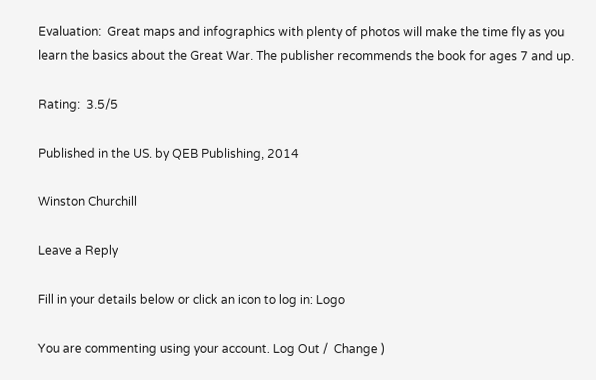Evaluation:  Great maps and infographics with plenty of photos will make the time fly as you learn the basics about the Great War. The publisher recommends the book for ages 7 and up.

Rating:  3.5/5

Published in the US. by QEB Publishing, 2014

Winston Churchill

Leave a Reply

Fill in your details below or click an icon to log in: Logo

You are commenting using your account. Log Out /  Change )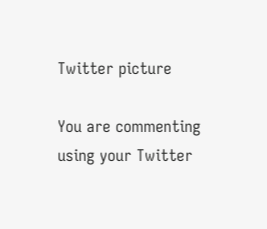Twitter picture

You are commenting using your Twitter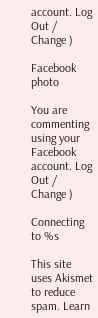account. Log Out /  Change )

Facebook photo

You are commenting using your Facebook account. Log Out /  Change )

Connecting to %s

This site uses Akismet to reduce spam. Learn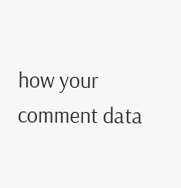how your comment data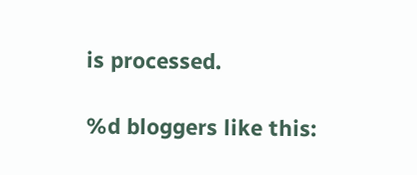is processed.

%d bloggers like this: